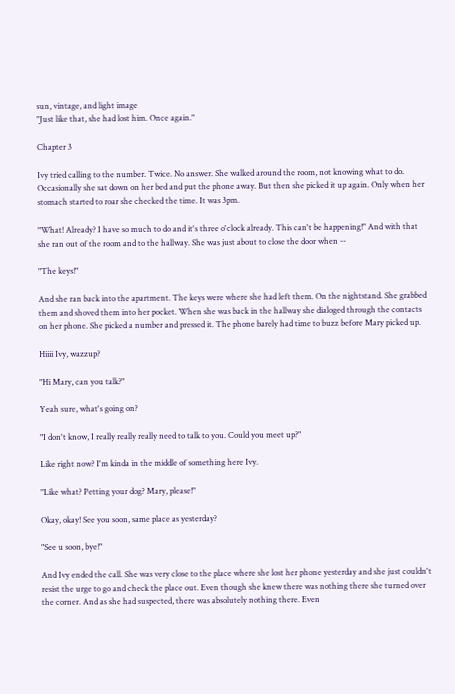sun, vintage, and light image
"Just like that, she had lost him. Once again."

Chapter 3

Ivy tried calling to the number. Twice. No answer. She walked around the room, not knowing what to do. Occasionally she sat down on her bed and put the phone away. But then she picked it up again. Only when her stomach started to roar she checked the time. It was 3pm.

"What! Already? I have so much to do and it's three o'clock already. This can't be happening!" And with that she ran out of the room and to the hallway. She was just about to close the door when --

"The keys!"

And she ran back into the apartment. The keys were where she had left them. On the nightstand. She grabbed them and shoved them into her pocket. When she was back in the hallway she dialoged through the contacts on her phone. She picked a number and pressed it. The phone barely had time to buzz before Mary picked up.

Hiiii Ivy, wazzup?

"Hi Mary, can you talk?"

Yeah sure, what's going on?

"I don't know, I really really really need to talk to you. Could you meet up?"

Like right now? I'm kinda in the middle of something here Ivy.

"Like what? Petting your dog? Mary, please!"

Okay, okay! See you soon, same place as yesterday?

"See u soon, bye!"

And Ivy ended the call. She was very close to the place where she lost her phone yesterday and she just couldn't resist the urge to go and check the place out. Even though she knew there was nothing there she turned over the corner. And as she had suspected, there was absolutely nothing there. Even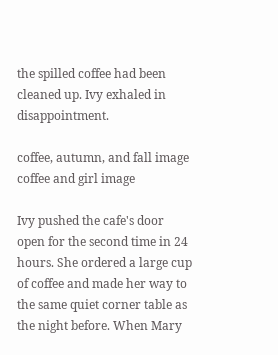the spilled coffee had been cleaned up. Ivy exhaled in disappointment.

coffee, autumn, and fall image coffee and girl image

Ivy pushed the cafe's door open for the second time in 24 hours. She ordered a large cup of coffee and made her way to the same quiet corner table as the night before. When Mary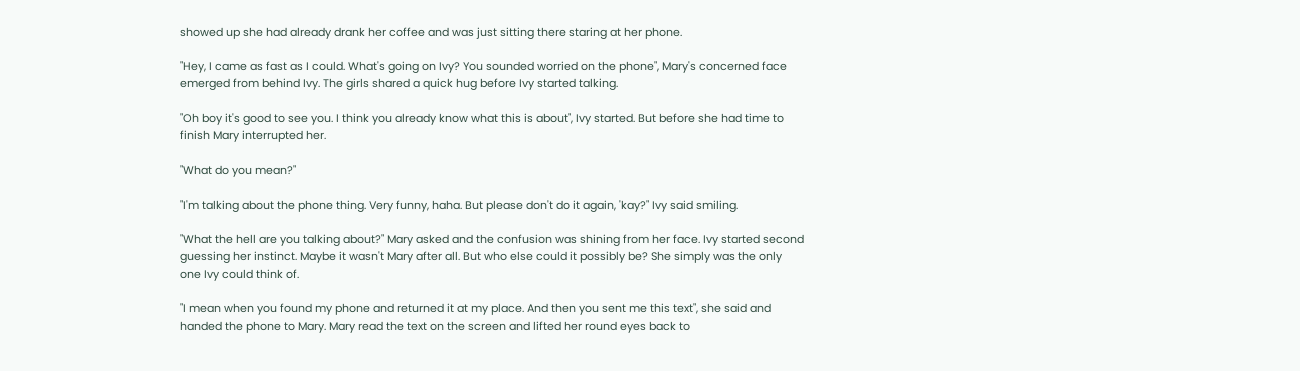showed up she had already drank her coffee and was just sitting there staring at her phone.

"Hey, I came as fast as I could. What's going on Ivy? You sounded worried on the phone", Mary's concerned face emerged from behind Ivy. The girls shared a quick hug before Ivy started talking.

"Oh boy it's good to see you. I think you already know what this is about", Ivy started. But before she had time to finish Mary interrupted her.

"What do you mean?"

"I'm talking about the phone thing. Very funny, haha. But please don't do it again, 'kay?" Ivy said smiling.

"What the hell are you talking about?" Mary asked and the confusion was shining from her face. Ivy started second guessing her instinct. Maybe it wasn't Mary after all. But who else could it possibly be? She simply was the only one Ivy could think of.

"I mean when you found my phone and returned it at my place. And then you sent me this text", she said and handed the phone to Mary. Mary read the text on the screen and lifted her round eyes back to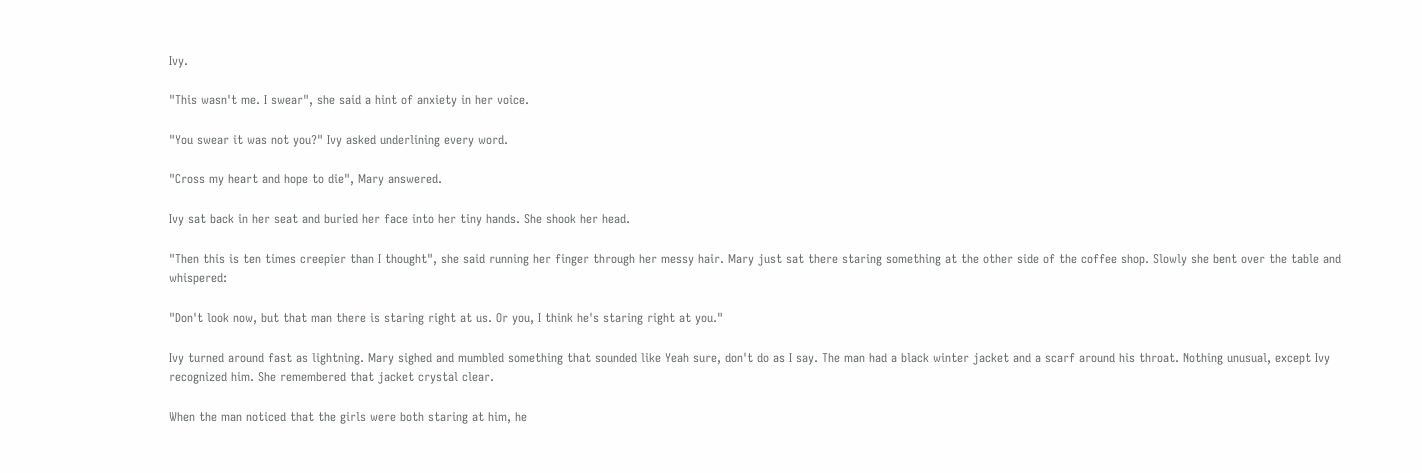Ivy.

"This wasn't me. I swear", she said a hint of anxiety in her voice.

"You swear it was not you?" Ivy asked underlining every word.

"Cross my heart and hope to die", Mary answered.

Ivy sat back in her seat and buried her face into her tiny hands. She shook her head.

"Then this is ten times creepier than I thought", she said running her finger through her messy hair. Mary just sat there staring something at the other side of the coffee shop. Slowly she bent over the table and whispered:

"Don't look now, but that man there is staring right at us. Or you, I think he's staring right at you."

Ivy turned around fast as lightning. Mary sighed and mumbled something that sounded like Yeah sure, don't do as I say. The man had a black winter jacket and a scarf around his throat. Nothing unusual, except Ivy recognized him. She remembered that jacket crystal clear.

When the man noticed that the girls were both staring at him, he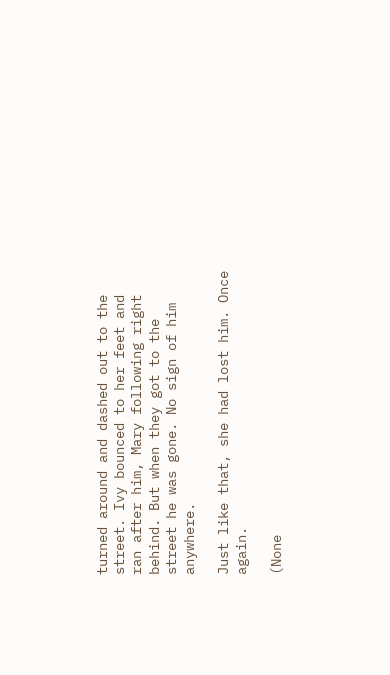turned around and dashed out to the street. Ivy bounced to her feet and ran after him, Mary following right behind. But when they got to the street he was gone. No sign of him anywhere.

Just like that, she had lost him. Once again.

(None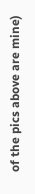of the pics above are mine)